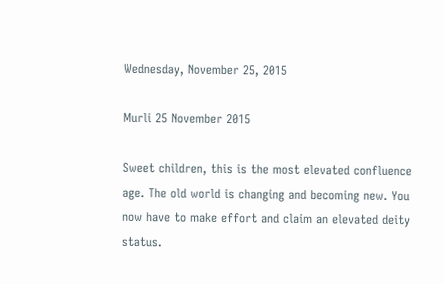Wednesday, November 25, 2015

Murli 25 November 2015

Sweet children, this is the most elevated confluence age. The old world is changing and becoming new. You now have to make effort and claim an elevated deity status.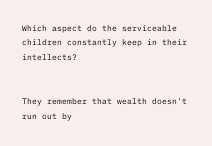Which aspect do the serviceable children constantly keep in their intellects?


They remember that wealth doesn't run out by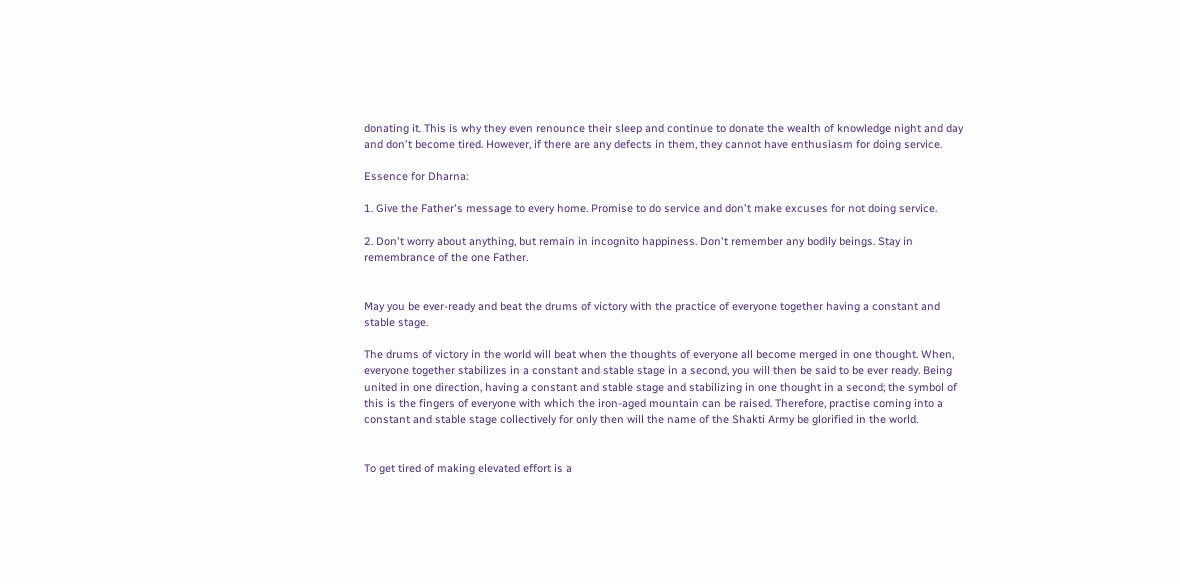donating it. This is why they even renounce their sleep and continue to donate the wealth of knowledge night and day and don't become tired. However, if there are any defects in them, they cannot have enthusiasm for doing service.

Essence for Dharna:

1. Give the Father's message to every home. Promise to do service and don't make excuses for not doing service.

2. Don't worry about anything, but remain in incognito happiness. Don't remember any bodily beings. Stay in remembrance of the one Father.


May you be ever-ready and beat the drums of victory with the practice of everyone together having a constant and stable stage.

The drums of victory in the world will beat when the thoughts of everyone all become merged in one thought. When, everyone together stabilizes in a constant and stable stage in a second, you will then be said to be ever ready. Being united in one direction, having a constant and stable stage and stabilizing in one thought in a second; the symbol of this is the fingers of everyone with which the iron-aged mountain can be raised. Therefore, practise coming into a constant and stable stage collectively for only then will the name of the Shakti Army be glorified in the world.


To get tired of making elevated effort is a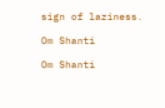sign of laziness.

Om Shanti

Om Shanti